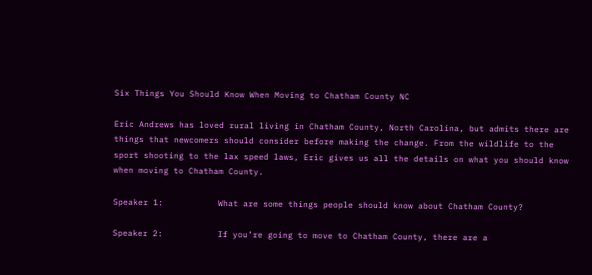Six Things You Should Know When Moving to Chatham County NC

Eric Andrews has loved rural living in Chatham County, North Carolina, but admits there are things that newcomers should consider before making the change. From the wildlife to the sport shooting to the lax speed laws, Eric gives us all the details on what you should know when moving to Chatham County.

Speaker 1:           What are some things people should know about Chatham County?

Speaker 2:           If you’re going to move to Chatham County, there are a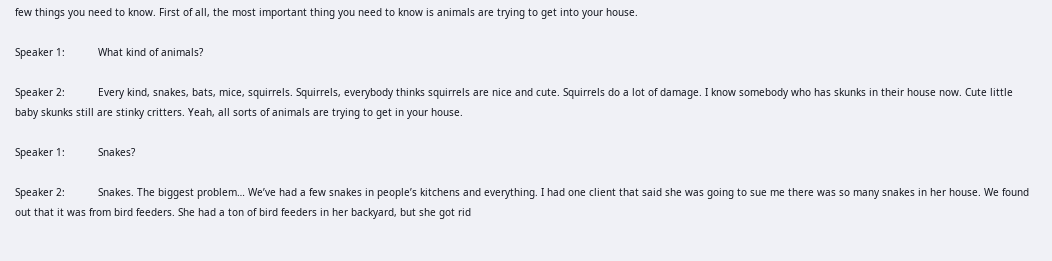few things you need to know. First of all, the most important thing you need to know is animals are trying to get into your house.

Speaker 1:           What kind of animals?

Speaker 2:           Every kind, snakes, bats, mice, squirrels. Squirrels, everybody thinks squirrels are nice and cute. Squirrels do a lot of damage. I know somebody who has skunks in their house now. Cute little baby skunks still are stinky critters. Yeah, all sorts of animals are trying to get in your house.

Speaker 1:           Snakes?

Speaker 2:           Snakes. The biggest problem… We’ve had a few snakes in people’s kitchens and everything. I had one client that said she was going to sue me there was so many snakes in her house. We found out that it was from bird feeders. She had a ton of bird feeders in her backyard, but she got rid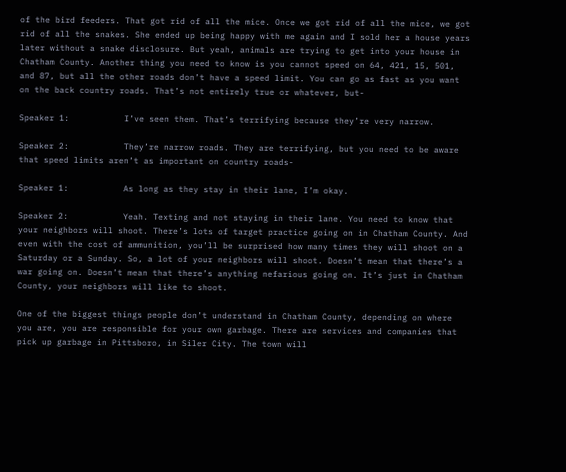of the bird feeders. That got rid of all the mice. Once we got rid of all the mice, we got rid of all the snakes. She ended up being happy with me again and I sold her a house years later without a snake disclosure. But yeah, animals are trying to get into your house in Chatham County. Another thing you need to know is you cannot speed on 64, 421, 15, 501, and 87, but all the other roads don’t have a speed limit. You can go as fast as you want on the back country roads. That’s not entirely true or whatever, but-

Speaker 1:           I’ve seen them. That’s terrifying because they’re very narrow.

Speaker 2:           They’re narrow roads. They are terrifying, but you need to be aware that speed limits aren’t as important on country roads-

Speaker 1:           As long as they stay in their lane, I’m okay.

Speaker 2:           Yeah. Texting and not staying in their lane. You need to know that your neighbors will shoot. There’s lots of target practice going on in Chatham County. And even with the cost of ammunition, you’ll be surprised how many times they will shoot on a Saturday or a Sunday. So, a lot of your neighbors will shoot. Doesn’t mean that there’s a war going on. Doesn’t mean that there’s anything nefarious going on. It’s just in Chatham County, your neighbors will like to shoot.

One of the biggest things people don’t understand in Chatham County, depending on where you are, you are responsible for your own garbage. There are services and companies that pick up garbage in Pittsboro, in Siler City. The town will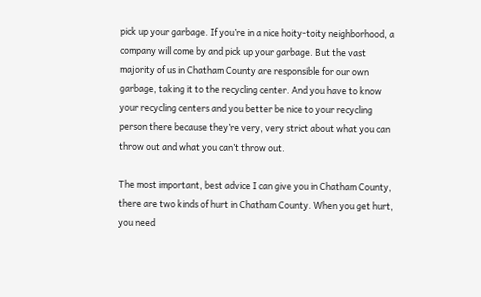pick up your garbage. If you’re in a nice hoity-toity neighborhood, a company will come by and pick up your garbage. But the vast majority of us in Chatham County are responsible for our own garbage, taking it to the recycling center. And you have to know your recycling centers and you better be nice to your recycling person there because they’re very, very strict about what you can throw out and what you can’t throw out.

The most important, best advice I can give you in Chatham County, there are two kinds of hurt in Chatham County. When you get hurt, you need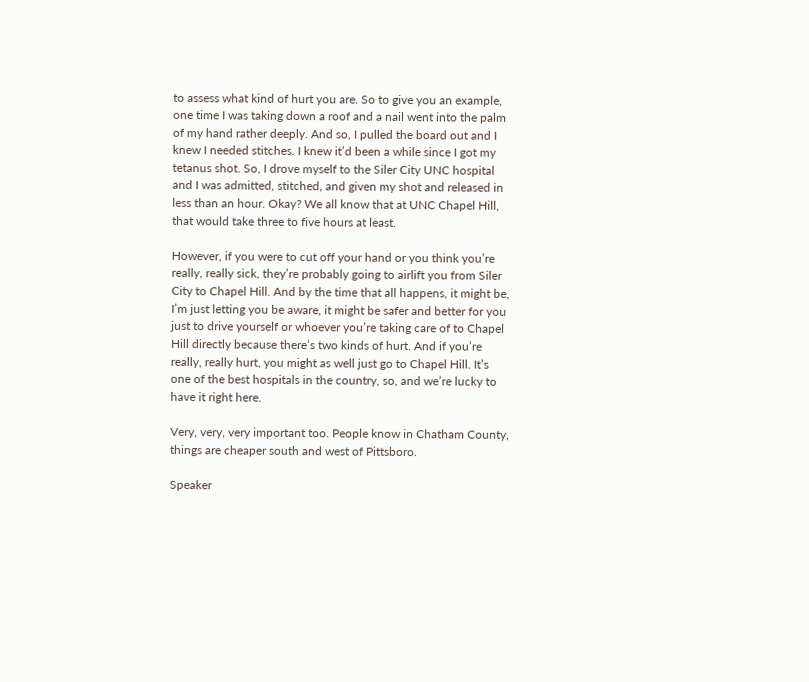to assess what kind of hurt you are. So to give you an example, one time I was taking down a roof and a nail went into the palm of my hand rather deeply. And so, I pulled the board out and I knew I needed stitches. I knew it’d been a while since I got my tetanus shot. So, I drove myself to the Siler City UNC hospital and I was admitted, stitched, and given my shot and released in less than an hour. Okay? We all know that at UNC Chapel Hill, that would take three to five hours at least.

However, if you were to cut off your hand or you think you’re really, really sick, they’re probably going to airlift you from Siler City to Chapel Hill. And by the time that all happens, it might be, I’m just letting you be aware, it might be safer and better for you just to drive yourself or whoever you’re taking care of to Chapel Hill directly because there’s two kinds of hurt. And if you’re really, really hurt, you might as well just go to Chapel Hill. It’s one of the best hospitals in the country, so, and we’re lucky to have it right here.

Very, very, very important too. People know in Chatham County, things are cheaper south and west of Pittsboro.

Speaker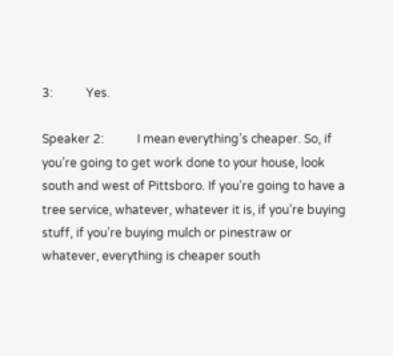3:           Yes.

Speaker 2:           I mean everything’s cheaper. So, if you’re going to get work done to your house, look south and west of Pittsboro. If you’re going to have a tree service, whatever, whatever it is, if you’re buying stuff, if you’re buying mulch or pinestraw or whatever, everything is cheaper south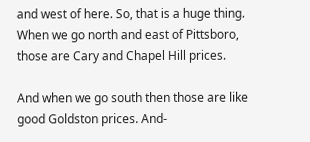and west of here. So, that is a huge thing. When we go north and east of Pittsboro, those are Cary and Chapel Hill prices.

And when we go south then those are like good Goldston prices. And-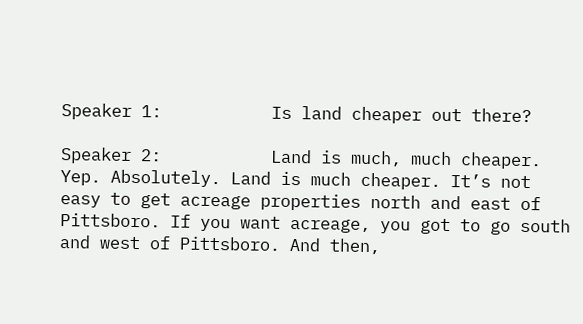Speaker 1:           Is land cheaper out there?

Speaker 2:           Land is much, much cheaper. Yep. Absolutely. Land is much cheaper. It’s not easy to get acreage properties north and east of Pittsboro. If you want acreage, you got to go south and west of Pittsboro. And then,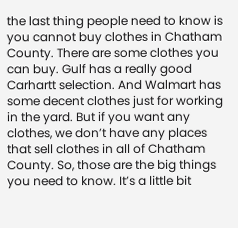the last thing people need to know is you cannot buy clothes in Chatham County. There are some clothes you can buy. Gulf has a really good Carhartt selection. And Walmart has some decent clothes just for working in the yard. But if you want any clothes, we don’t have any places that sell clothes in all of Chatham County. So, those are the big things you need to know. It’s a little bit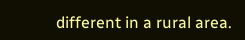different in a rural area.